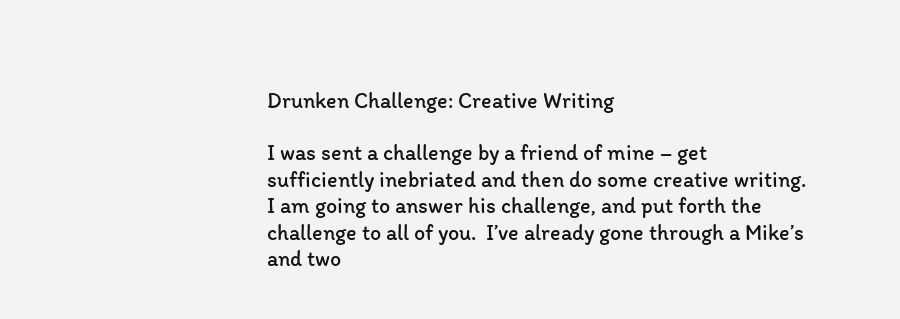Drunken Challenge: Creative Writing

I was sent a challenge by a friend of mine – get sufficiently inebriated and then do some creative writing.  I am going to answer his challenge, and put forth the challenge to all of you.  I’ve already gone through a Mike’s and two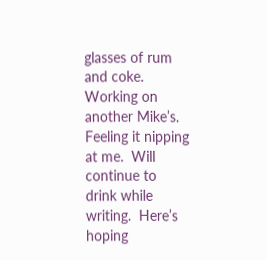glasses of rum and coke.  Working on another Mike’s.  Feeling it nipping at me.  Will continue to drink while writing.  Here’s hoping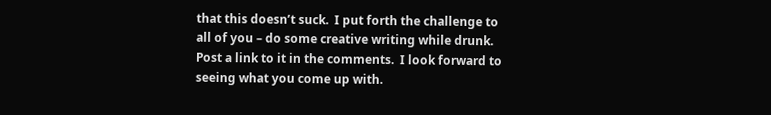that this doesn’t suck.  I put forth the challenge to all of you – do some creative writing while drunk.  Post a link to it in the comments.  I look forward to seeing what you come up with.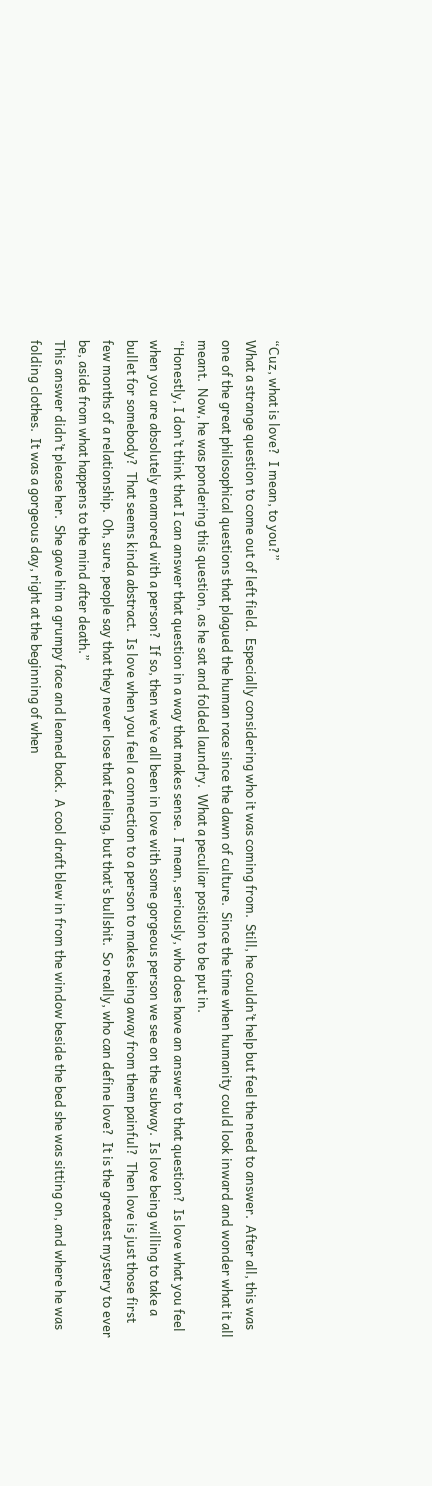“Cuz, what is love?  I mean, to you?”
What a strange question to come out of left field.  Especially considering who it was coming from.  Still, he couldn’t help but feel the need to answer.  After all, this was one of the great philosophical questions that plagued the human race since the dawn of culture.  Since the time when humanity could look inward and wonder what it all meant.  Now, he was pondering this question, as he sat and folded laundry.  What a peculiar position to be put in.
“Honestly, I don’t think that I can answer that question in a way that makes sense.  I mean, seriously, who does have an answer to that question?  Is love what you feel when you are absolutely enamored with a person?  If so, then we’ve all been in love with some gorgeous person we see on the subway.  Is love being willing to take a bullet for somebody?  That seems kinda abstract.  Is love when you feel a connection to a person to makes being away from them painful?  Then love is just those first few months of a relationship.  Oh, sure, people say that they never lose that feeling, but that’s bullshit.  So really, who can define love?  It is the greatest mystery to ever be, aside from what happens to the mind after death.”
This answer didn’t please her.  She gave him a grumpy face and leaned back.  A cool draft blew in from the window beside the bed she was sitting on, and where he was folding clothes.  It was a gorgeous day, right at the beginning of when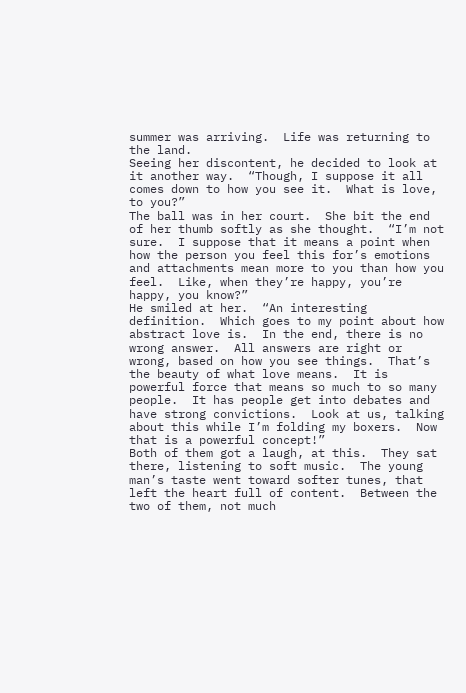summer was arriving.  Life was returning to the land.
Seeing her discontent, he decided to look at it another way.  “Though, I suppose it all comes down to how you see it.  What is love, to you?”
The ball was in her court.  She bit the end of her thumb softly as she thought.  “I’m not sure.  I suppose that it means a point when how the person you feel this for’s emotions and attachments mean more to you than how you feel.  Like, when they’re happy, you’re happy, you know?”
He smiled at her.  “An interesting definition.  Which goes to my point about how abstract love is.  In the end, there is no wrong answer.  All answers are right or wrong, based on how you see things.  That’s the beauty of what love means.  It is powerful force that means so much to so many people.  It has people get into debates and have strong convictions.  Look at us, talking about this while I’m folding my boxers.  Now that is a powerful concept!”
Both of them got a laugh, at this.  They sat there, listening to soft music.  The young man’s taste went toward softer tunes, that left the heart full of content.  Between the two of them, not much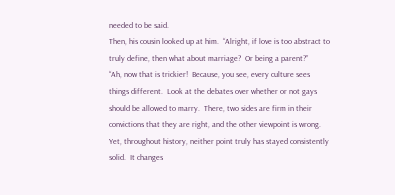needed to be said.
Then, his cousin looked up at him.  “Alright, if love is too abstract to truly define, then what about marriage?  Or being a parent?”
“Ah, now that is trickier!  Because, you see, every culture sees things different.  Look at the debates over whether or not gays should be allowed to marry.  There, two sides are firm in their convictions that they are right, and the other viewpoint is wrong.  Yet, throughout history, neither point truly has stayed consistently solid.  It changes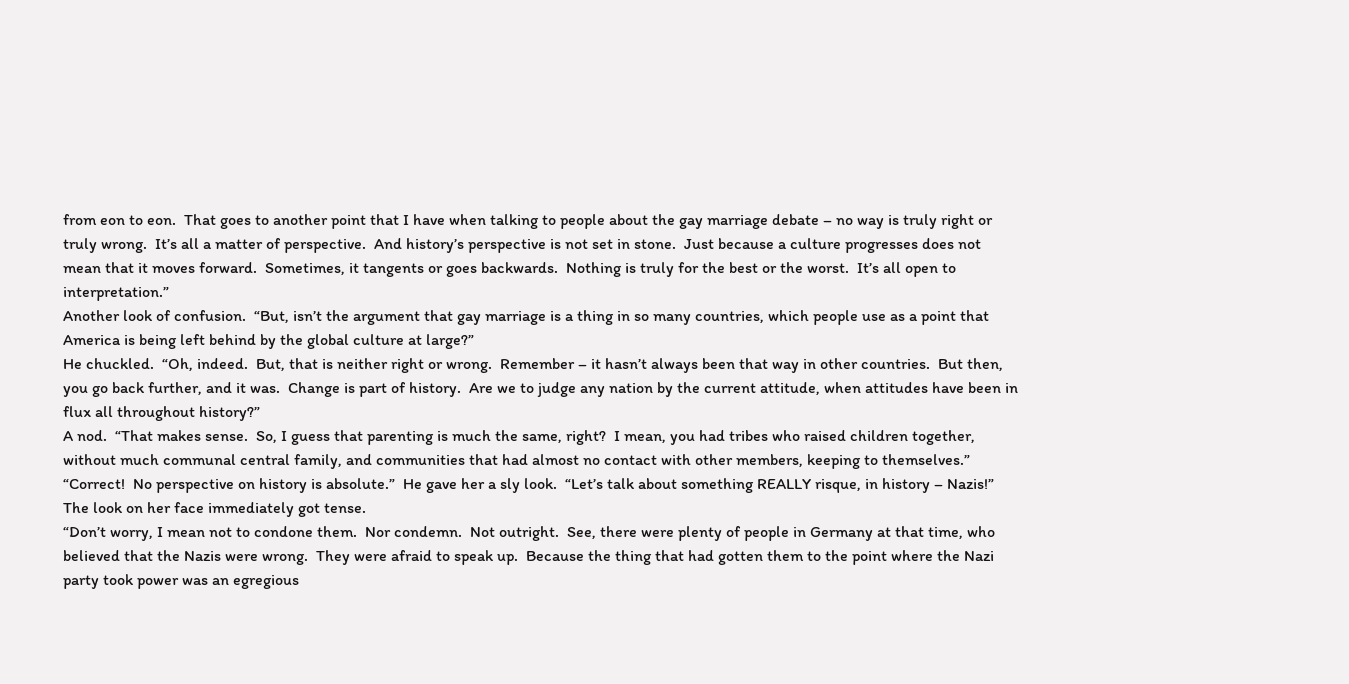from eon to eon.  That goes to another point that I have when talking to people about the gay marriage debate – no way is truly right or truly wrong.  It’s all a matter of perspective.  And history’s perspective is not set in stone.  Just because a culture progresses does not mean that it moves forward.  Sometimes, it tangents or goes backwards.  Nothing is truly for the best or the worst.  It’s all open to interpretation.”
Another look of confusion.  “But, isn’t the argument that gay marriage is a thing in so many countries, which people use as a point that America is being left behind by the global culture at large?”
He chuckled.  “Oh, indeed.  But, that is neither right or wrong.  Remember – it hasn’t always been that way in other countries.  But then, you go back further, and it was.  Change is part of history.  Are we to judge any nation by the current attitude, when attitudes have been in flux all throughout history?”
A nod.  “That makes sense.  So, I guess that parenting is much the same, right?  I mean, you had tribes who raised children together, without much communal central family, and communities that had almost no contact with other members, keeping to themselves.”
“Correct!  No perspective on history is absolute.”  He gave her a sly look.  “Let’s talk about something REALLY risque, in history – Nazis!”
The look on her face immediately got tense.
“Don’t worry, I mean not to condone them.  Nor condemn.  Not outright.  See, there were plenty of people in Germany at that time, who believed that the Nazis were wrong.  They were afraid to speak up.  Because the thing that had gotten them to the point where the Nazi party took power was an egregious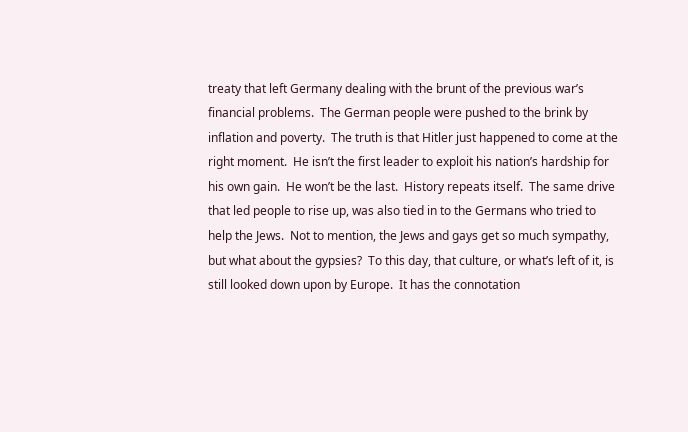treaty that left Germany dealing with the brunt of the previous war’s financial problems.  The German people were pushed to the brink by inflation and poverty.  The truth is that Hitler just happened to come at the right moment.  He isn’t the first leader to exploit his nation’s hardship for his own gain.  He won’t be the last.  History repeats itself.  The same drive that led people to rise up, was also tied in to the Germans who tried to help the Jews.  Not to mention, the Jews and gays get so much sympathy, but what about the gypsies?  To this day, that culture, or what’s left of it, is still looked down upon by Europe.  It has the connotation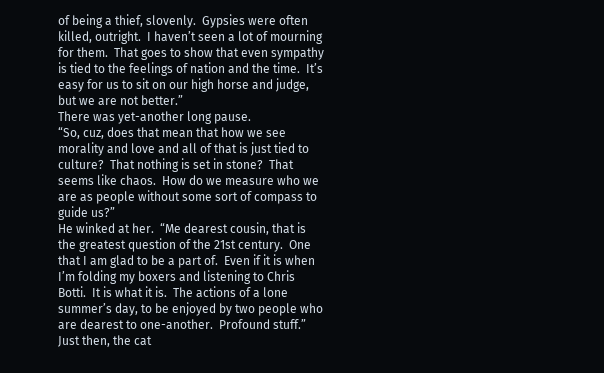of being a thief, slovenly.  Gypsies were often killed, outright.  I haven’t seen a lot of mourning for them.  That goes to show that even sympathy is tied to the feelings of nation and the time.  It’s easy for us to sit on our high horse and judge, but we are not better.”
There was yet-another long pause.
“So, cuz, does that mean that how we see morality and love and all of that is just tied to culture?  That nothing is set in stone?  That seems like chaos.  How do we measure who we are as people without some sort of compass to guide us?”
He winked at her.  “Me dearest cousin, that is the greatest question of the 21st century.  One that I am glad to be a part of.  Even if it is when I’m folding my boxers and listening to Chris Botti.  It is what it is.  The actions of a lone summer’s day, to be enjoyed by two people who are dearest to one-another.  Profound stuff.”
Just then, the cat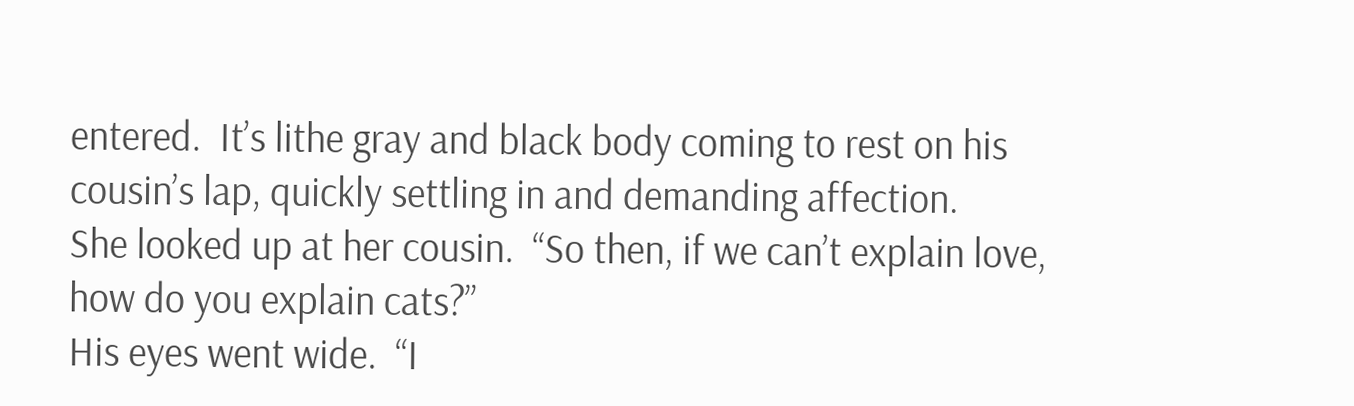entered.  It’s lithe gray and black body coming to rest on his cousin’s lap, quickly settling in and demanding affection.
She looked up at her cousin.  “So then, if we can’t explain love, how do you explain cats?”
His eyes went wide.  “I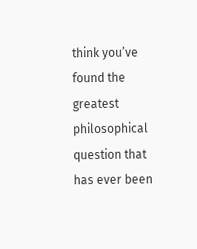think you’ve found the greatest philosophical question that has ever been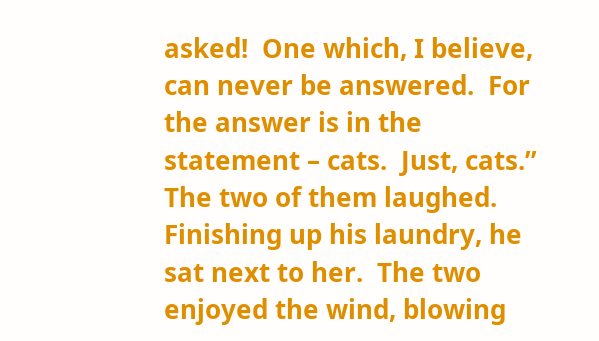asked!  One which, I believe, can never be answered.  For the answer is in the statement – cats.  Just, cats.”
The two of them laughed.  Finishing up his laundry, he sat next to her.  The two enjoyed the wind, blowing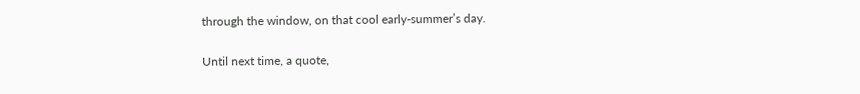through the window, on that cool early-summer’s day.

Until next time, a quote,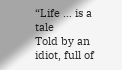“Life … is a tale
Told by an idiot, full of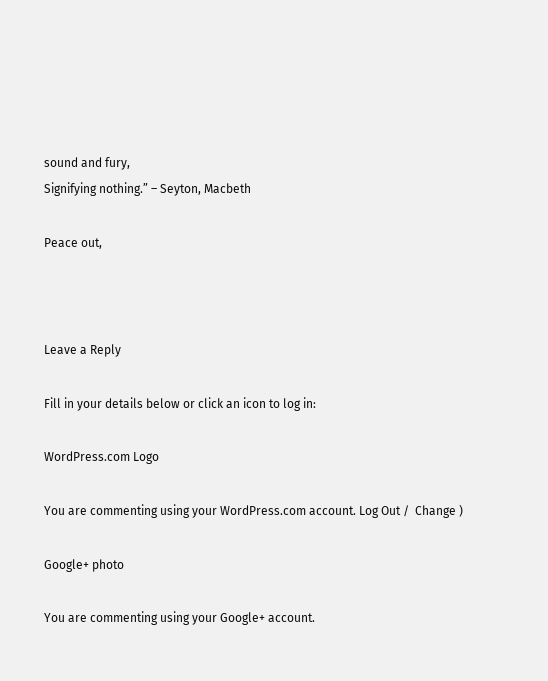sound and fury,
Signifying nothing.” – Seyton, Macbeth

Peace out,



Leave a Reply

Fill in your details below or click an icon to log in:

WordPress.com Logo

You are commenting using your WordPress.com account. Log Out /  Change )

Google+ photo

You are commenting using your Google+ account.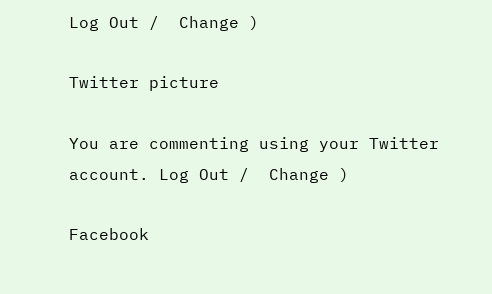Log Out /  Change )

Twitter picture

You are commenting using your Twitter account. Log Out /  Change )

Facebook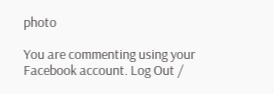photo

You are commenting using your Facebook account. Log Out /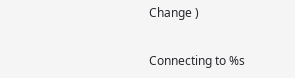Change )


Connecting to %s